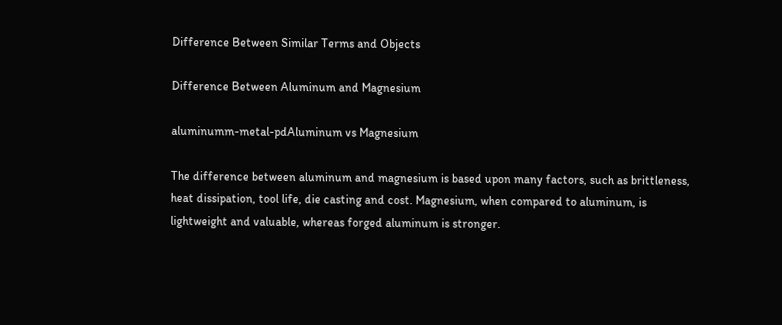Difference Between Similar Terms and Objects

Difference Between Aluminum and Magnesium

aluminumm-metal-pdAluminum vs Magnesium

The difference between aluminum and magnesium is based upon many factors, such as brittleness, heat dissipation, tool life, die casting and cost. Magnesium, when compared to aluminum, is lightweight and valuable, whereas forged aluminum is stronger.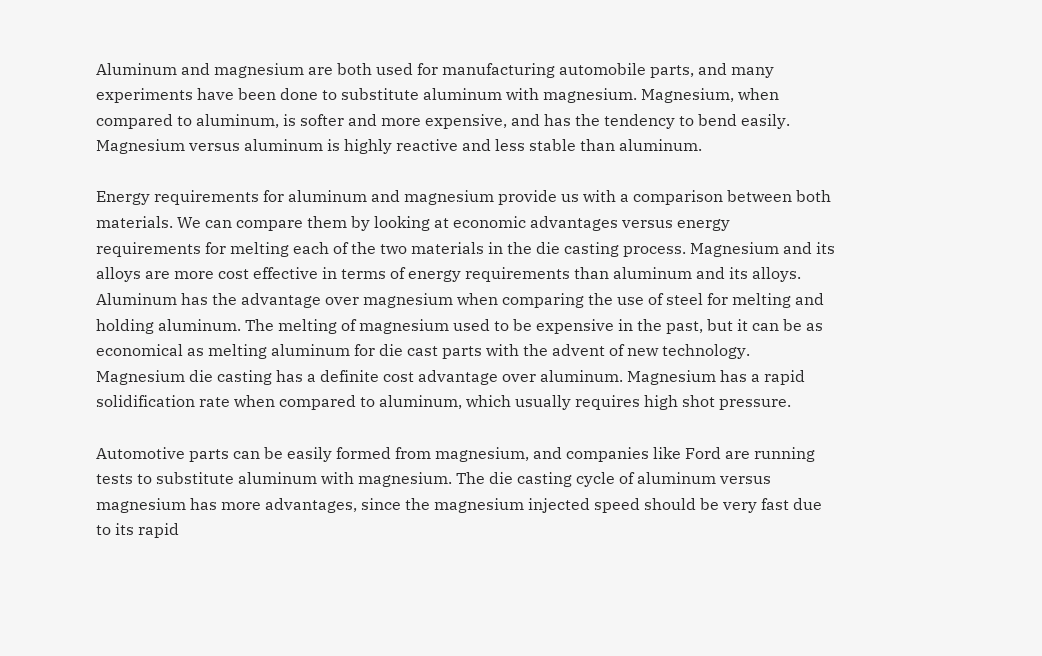Aluminum and magnesium are both used for manufacturing automobile parts, and many experiments have been done to substitute aluminum with magnesium. Magnesium, when compared to aluminum, is softer and more expensive, and has the tendency to bend easily. Magnesium versus aluminum is highly reactive and less stable than aluminum.

Energy requirements for aluminum and magnesium provide us with a comparison between both materials. We can compare them by looking at economic advantages versus energy requirements for melting each of the two materials in the die casting process. Magnesium and its alloys are more cost effective in terms of energy requirements than aluminum and its alloys. Aluminum has the advantage over magnesium when comparing the use of steel for melting and holding aluminum. The melting of magnesium used to be expensive in the past, but it can be as economical as melting aluminum for die cast parts with the advent of new technology. Magnesium die casting has a definite cost advantage over aluminum. Magnesium has a rapid solidification rate when compared to aluminum, which usually requires high shot pressure.

Automotive parts can be easily formed from magnesium, and companies like Ford are running tests to substitute aluminum with magnesium. The die casting cycle of aluminum versus magnesium has more advantages, since the magnesium injected speed should be very fast due to its rapid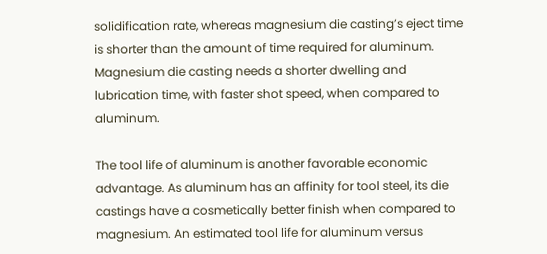solidification rate, whereas magnesium die casting’s eject time is shorter than the amount of time required for aluminum. Magnesium die casting needs a shorter dwelling and lubrication time, with faster shot speed, when compared to aluminum.

The tool life of aluminum is another favorable economic advantage. As aluminum has an affinity for tool steel, its die castings have a cosmetically better finish when compared to magnesium. An estimated tool life for aluminum versus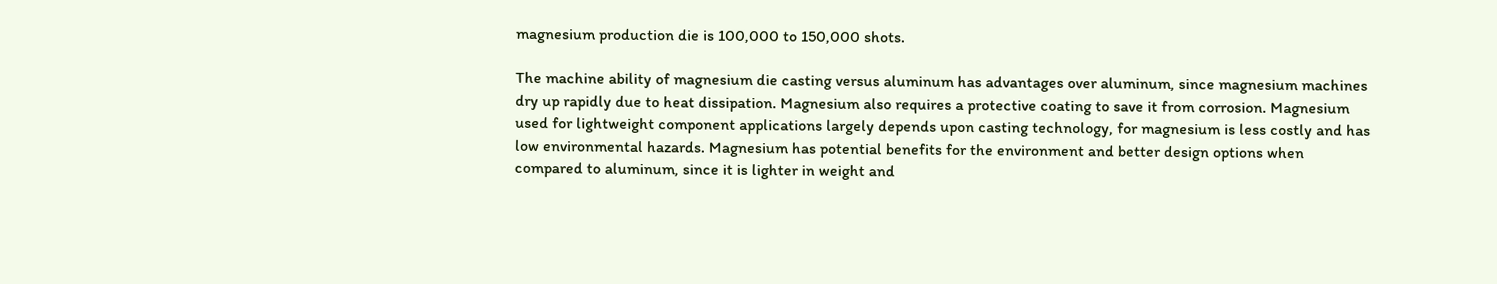magnesium production die is 100,000 to 150,000 shots.

The machine ability of magnesium die casting versus aluminum has advantages over aluminum, since magnesium machines dry up rapidly due to heat dissipation. Magnesium also requires a protective coating to save it from corrosion. Magnesium used for lightweight component applications largely depends upon casting technology, for magnesium is less costly and has low environmental hazards. Magnesium has potential benefits for the environment and better design options when compared to aluminum, since it is lighter in weight and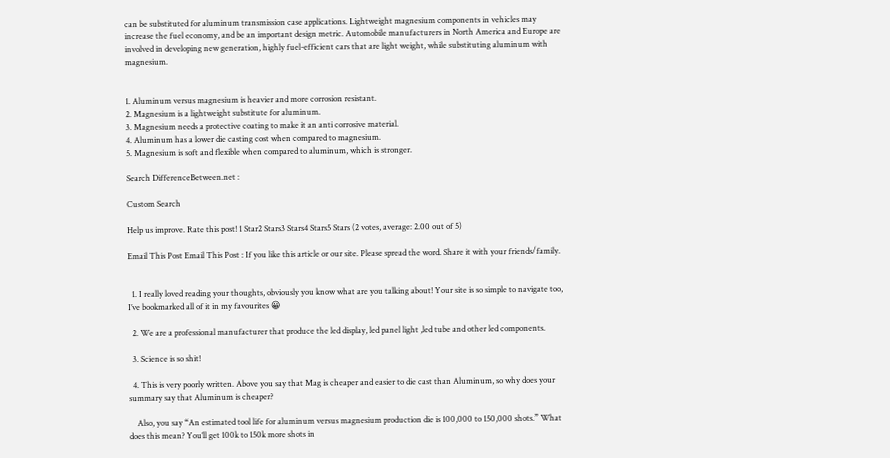can be substituted for aluminum transmission case applications. Lightweight magnesium components in vehicles may increase the fuel economy, and be an important design metric. Automobile manufacturers in North America and Europe are involved in developing new generation, highly fuel-efficient cars that are light weight, while substituting aluminum with magnesium.


1. Aluminum versus magnesium is heavier and more corrosion resistant.
2. Magnesium is a lightweight substitute for aluminum.
3. Magnesium needs a protective coating to make it an anti corrosive material.
4. Aluminum has a lower die casting cost when compared to magnesium.
5. Magnesium is soft and flexible when compared to aluminum, which is stronger.

Search DifferenceBetween.net :

Custom Search

Help us improve. Rate this post! 1 Star2 Stars3 Stars4 Stars5 Stars (2 votes, average: 2.00 out of 5)

Email This Post Email This Post : If you like this article or our site. Please spread the word. Share it with your friends/family.


  1. I really loved reading your thoughts, obviously you know what are you talking about! Your site is so simple to navigate too, I’ve bookmarked all of it in my favourites 😀

  2. We are a professional manufacturer that produce the led display, led panel light ,led tube and other led components.

  3. Science is so shit!

  4. This is very poorly written. Above you say that Mag is cheaper and easier to die cast than Aluminum, so why does your summary say that Aluminum is cheaper?

    Also, you say “An estimated tool life for aluminum versus magnesium production die is 100,000 to 150,000 shots.” What does this mean? You’ll get 100k to 150k more shots in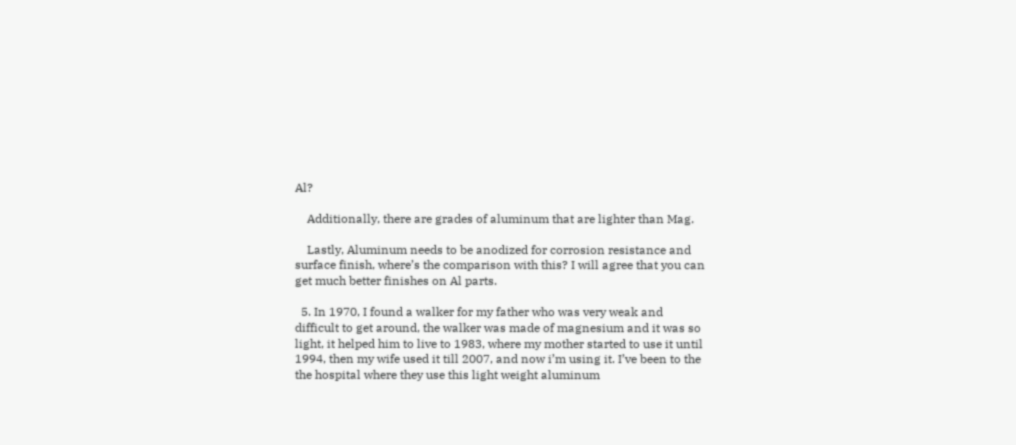Al?

    Additionally, there are grades of aluminum that are lighter than Mag.

    Lastly, Aluminum needs to be anodized for corrosion resistance and surface finish, where’s the comparison with this? I will agree that you can get much better finishes on Al parts.

  5. In 1970, I found a walker for my father who was very weak and difficult to get around, the walker was made of magnesium and it was so light, it helped him to live to 1983, where my mother started to use it until 1994, then my wife used it till 2007, and now i’m using it. I’ve been to the the hospital where they use this light weight aluminum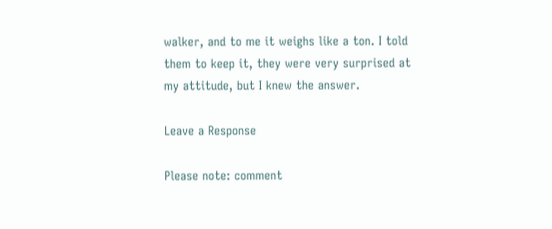walker, and to me it weighs like a ton. I told them to keep it, they were very surprised at my attitude, but I knew the answer.

Leave a Response

Please note: comment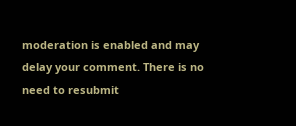moderation is enabled and may delay your comment. There is no need to resubmit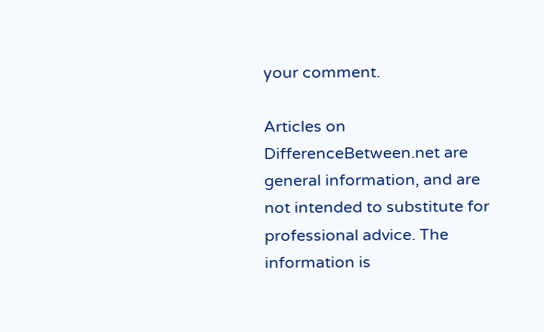your comment.

Articles on DifferenceBetween.net are general information, and are not intended to substitute for professional advice. The information is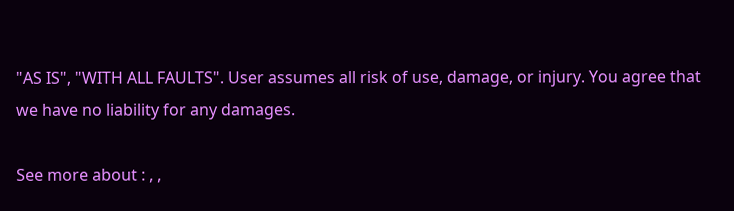"AS IS", "WITH ALL FAULTS". User assumes all risk of use, damage, or injury. You agree that we have no liability for any damages.

See more about : , ,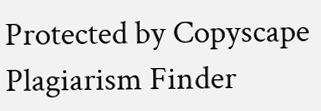Protected by Copyscape Plagiarism Finder